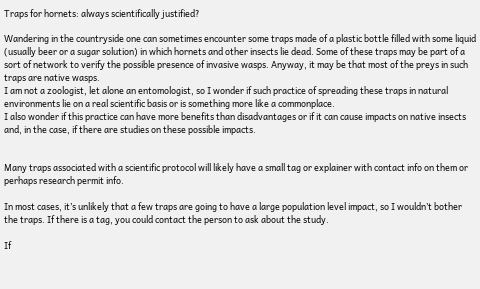Traps for hornets: always scientifically justified?

Wandering in the countryside one can sometimes encounter some traps made of a plastic bottle filled with some liquid (usually beer or a sugar solution) in which hornets and other insects lie dead. Some of these traps may be part of a sort of network to verify the possible presence of invasive wasps. Anyway, it may be that most of the preys in such traps are native wasps.
I am not a zoologist, let alone an entomologist, so I wonder if such practice of spreading these traps in natural environments lie on a real scientific basis or is something more like a commonplace.
I also wonder if this practice can have more benefits than disadvantages or if it can cause impacts on native insects and, in the case, if there are studies on these possible impacts.


Many traps associated with a scientific protocol will likely have a small tag or explainer with contact info on them or perhaps research permit info.

In most cases, it’s unlikely that a few traps are going to have a large population level impact, so I wouldn’t bother the traps. If there is a tag, you could contact the person to ask about the study.

If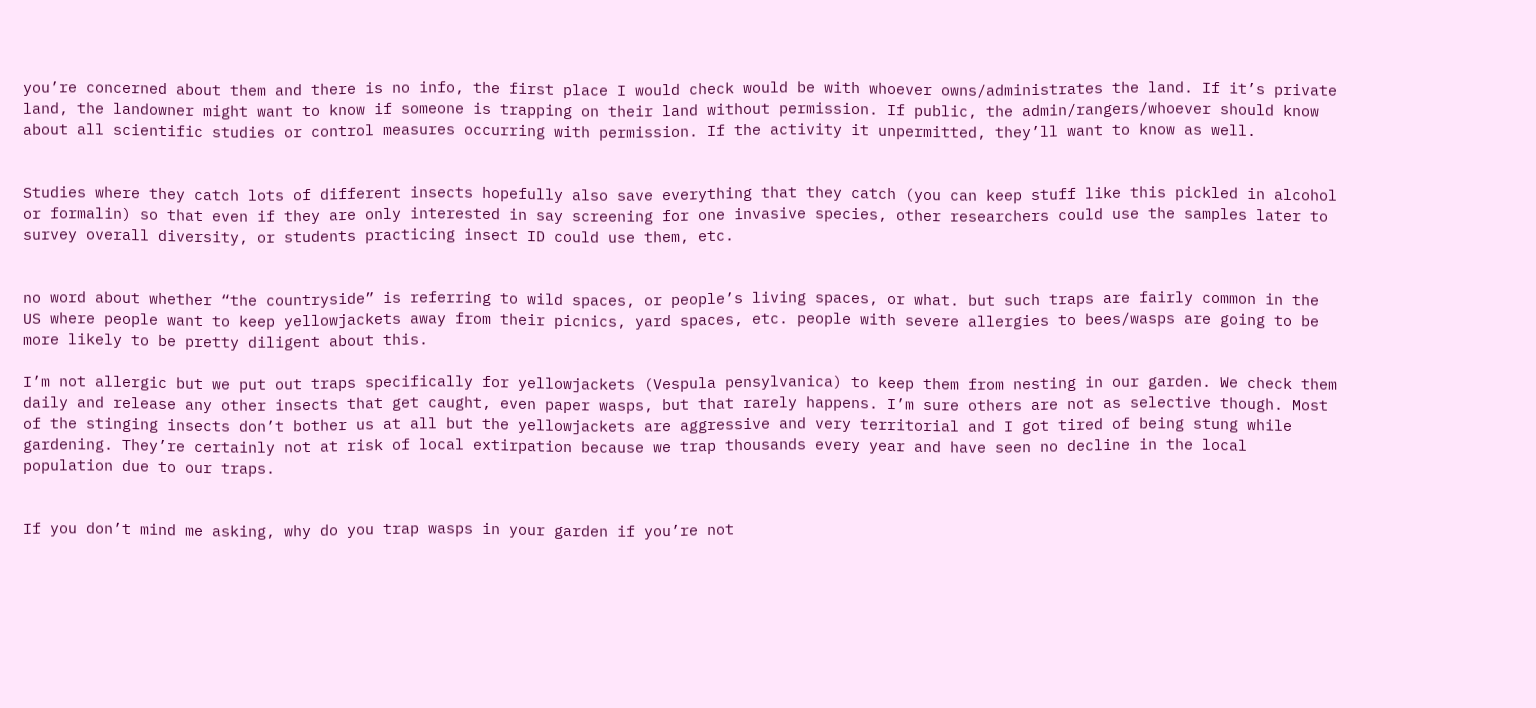you’re concerned about them and there is no info, the first place I would check would be with whoever owns/administrates the land. If it’s private land, the landowner might want to know if someone is trapping on their land without permission. If public, the admin/rangers/whoever should know about all scientific studies or control measures occurring with permission. If the activity it unpermitted, they’ll want to know as well.


Studies where they catch lots of different insects hopefully also save everything that they catch (you can keep stuff like this pickled in alcohol or formalin) so that even if they are only interested in say screening for one invasive species, other researchers could use the samples later to survey overall diversity, or students practicing insect ID could use them, etc.


no word about whether “the countryside” is referring to wild spaces, or people’s living spaces, or what. but such traps are fairly common in the US where people want to keep yellowjackets away from their picnics, yard spaces, etc. people with severe allergies to bees/wasps are going to be more likely to be pretty diligent about this.

I’m not allergic but we put out traps specifically for yellowjackets (Vespula pensylvanica) to keep them from nesting in our garden. We check them daily and release any other insects that get caught, even paper wasps, but that rarely happens. I’m sure others are not as selective though. Most of the stinging insects don’t bother us at all but the yellowjackets are aggressive and very territorial and I got tired of being stung while gardening. They’re certainly not at risk of local extirpation because we trap thousands every year and have seen no decline in the local population due to our traps.


If you don’t mind me asking, why do you trap wasps in your garden if you’re not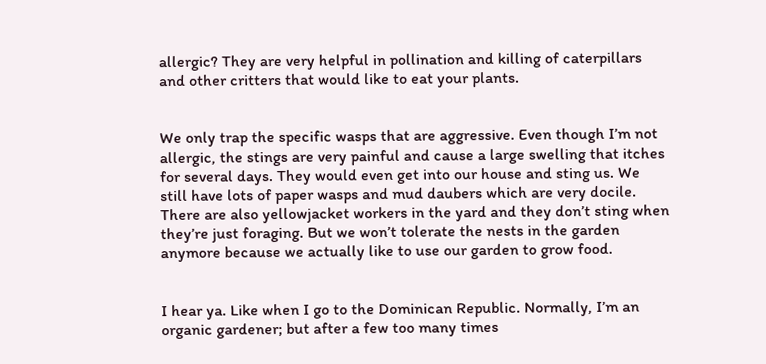allergic? They are very helpful in pollination and killing of caterpillars and other critters that would like to eat your plants.


We only trap the specific wasps that are aggressive. Even though I’m not allergic, the stings are very painful and cause a large swelling that itches for several days. They would even get into our house and sting us. We still have lots of paper wasps and mud daubers which are very docile. There are also yellowjacket workers in the yard and they don’t sting when they’re just foraging. But we won’t tolerate the nests in the garden anymore because we actually like to use our garden to grow food.


I hear ya. Like when I go to the Dominican Republic. Normally, I’m an organic gardener; but after a few too many times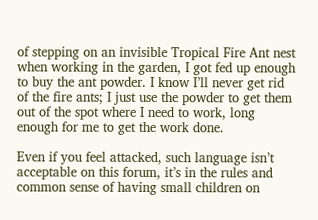of stepping on an invisible Tropical Fire Ant nest when working in the garden, I got fed up enough to buy the ant powder. I know I’ll never get rid of the fire ants; I just use the powder to get them out of the spot where I need to work, long enough for me to get the work done.

Even if you feel attacked, such language isn’t acceptable on this forum, it’s in the rules and common sense of having small children on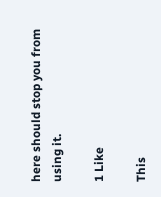here should stop you from using it.

1 Like

This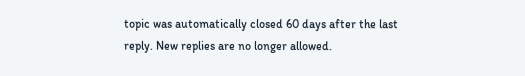topic was automatically closed 60 days after the last reply. New replies are no longer allowed.